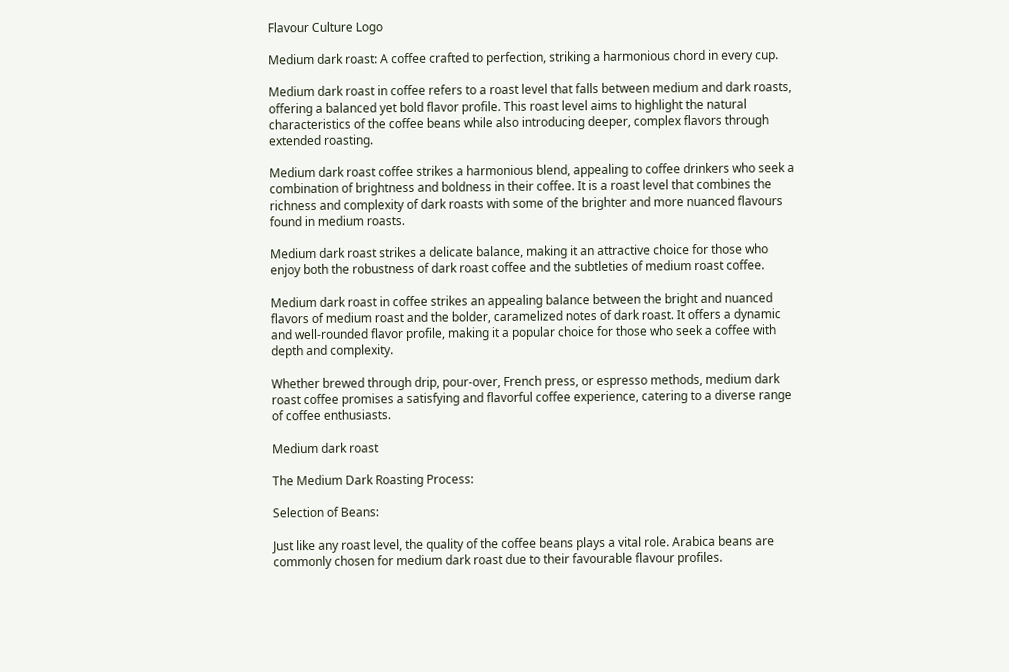Flavour Culture Logo

Medium dark roast: A coffee crafted to perfection, striking a harmonious chord in every cup.

Medium dark roast in coffee refers to a roast level that falls between medium and dark roasts, offering a balanced yet bold flavor profile. This roast level aims to highlight the natural characteristics of the coffee beans while also introducing deeper, complex flavors through extended roasting.

Medium dark roast coffee strikes a harmonious blend, appealing to coffee drinkers who seek a combination of brightness and boldness in their coffee. It is a roast level that combines the richness and complexity of dark roasts with some of the brighter and more nuanced flavours found in medium roasts.

Medium dark roast strikes a delicate balance, making it an attractive choice for those who enjoy both the robustness of dark roast coffee and the subtleties of medium roast coffee.

Medium dark roast in coffee strikes an appealing balance between the bright and nuanced flavors of medium roast and the bolder, caramelized notes of dark roast. It offers a dynamic and well-rounded flavor profile, making it a popular choice for those who seek a coffee with depth and complexity.

Whether brewed through drip, pour-over, French press, or espresso methods, medium dark roast coffee promises a satisfying and flavorful coffee experience, catering to a diverse range of coffee enthusiasts.

Medium dark roast

The Medium Dark Roasting Process:

Selection of Beans:

Just like any roast level, the quality of the coffee beans plays a vital role. Arabica beans are commonly chosen for medium dark roast due to their favourable flavour profiles.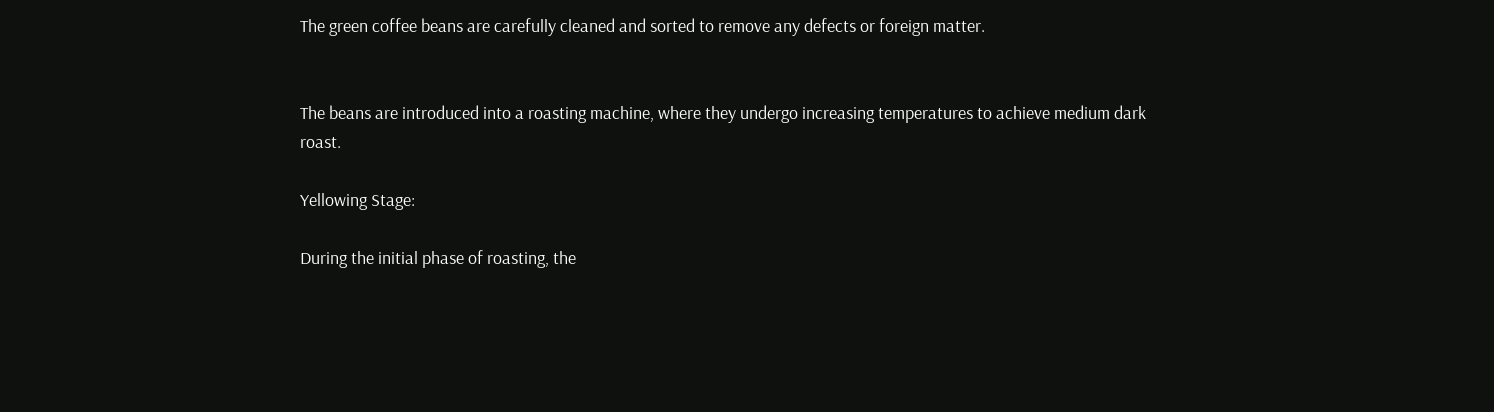The green coffee beans are carefully cleaned and sorted to remove any defects or foreign matter.


The beans are introduced into a roasting machine, where they undergo increasing temperatures to achieve medium dark roast.

Yellowing Stage:

During the initial phase of roasting, the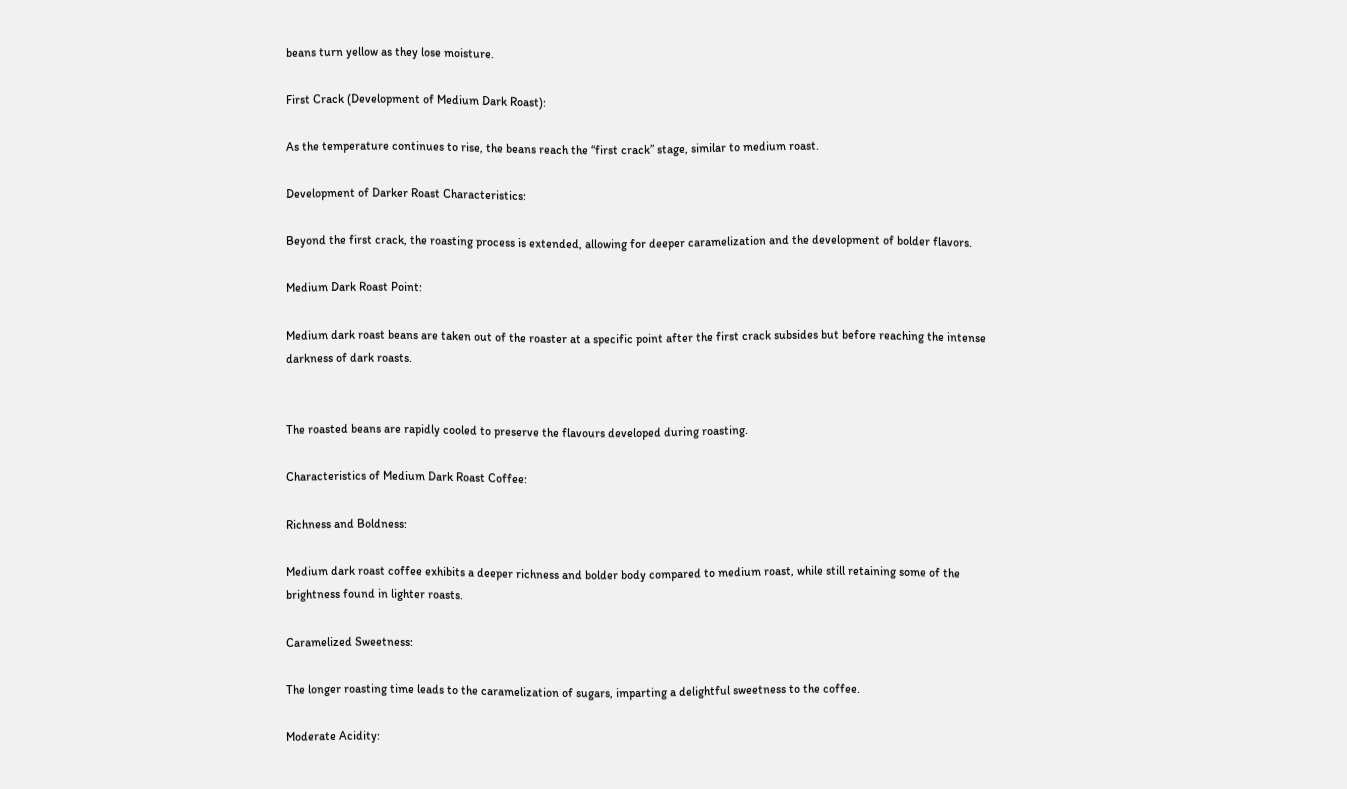beans turn yellow as they lose moisture.

First Crack (Development of Medium Dark Roast):

As the temperature continues to rise, the beans reach the “first crack” stage, similar to medium roast.

Development of Darker Roast Characteristics:

Beyond the first crack, the roasting process is extended, allowing for deeper caramelization and the development of bolder flavors.

Medium Dark Roast Point:

Medium dark roast beans are taken out of the roaster at a specific point after the first crack subsides but before reaching the intense darkness of dark roasts.


The roasted beans are rapidly cooled to preserve the flavours developed during roasting.

Characteristics of Medium Dark Roast Coffee:

Richness and Boldness:

Medium dark roast coffee exhibits a deeper richness and bolder body compared to medium roast, while still retaining some of the brightness found in lighter roasts.

Caramelized Sweetness:

The longer roasting time leads to the caramelization of sugars, imparting a delightful sweetness to the coffee.

Moderate Acidity: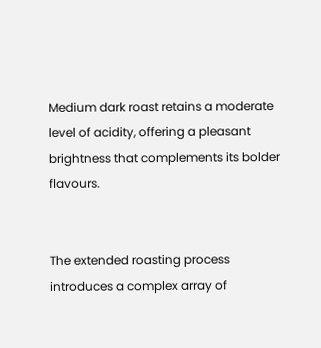Medium dark roast retains a moderate level of acidity, offering a pleasant brightness that complements its bolder flavours.


The extended roasting process introduces a complex array of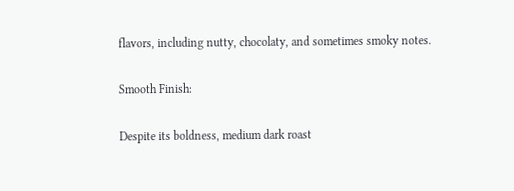flavors, including nutty, chocolaty, and sometimes smoky notes.

Smooth Finish:

Despite its boldness, medium dark roast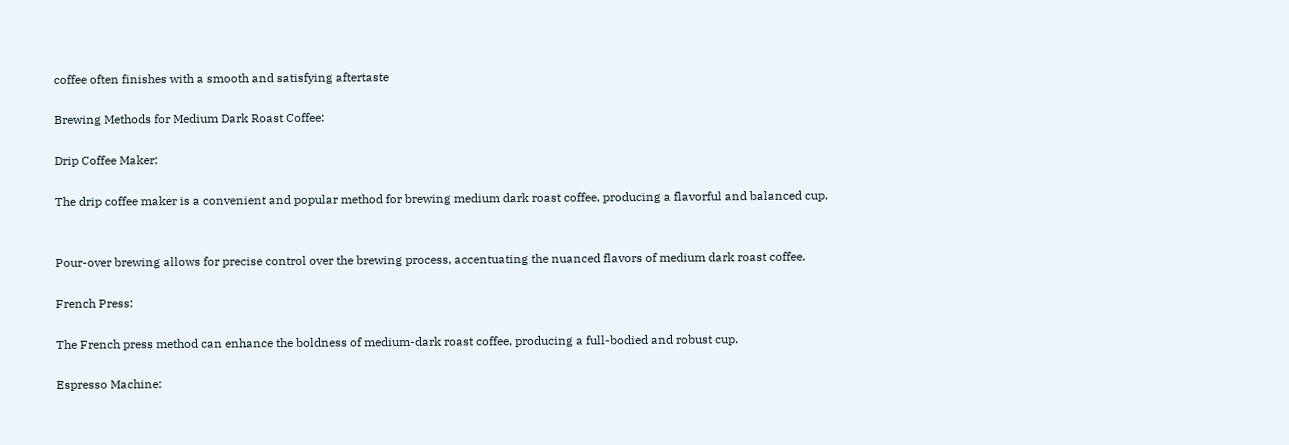coffee often finishes with a smooth and satisfying aftertaste

Brewing Methods for Medium Dark Roast Coffee:

Drip Coffee Maker:

The drip coffee maker is a convenient and popular method for brewing medium dark roast coffee, producing a flavorful and balanced cup.


Pour-over brewing allows for precise control over the brewing process, accentuating the nuanced flavors of medium dark roast coffee.

French Press:

The French press method can enhance the boldness of medium-dark roast coffee, producing a full-bodied and robust cup.

Espresso Machine: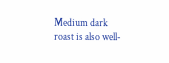Medium dark roast is also well-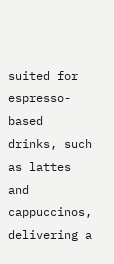suited for espresso-based drinks, such as lattes and cappuccinos, delivering a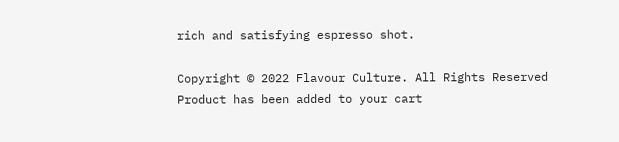rich and satisfying espresso shot.

Copyright © 2022 Flavour Culture. All Rights Reserved
Product has been added to your cart